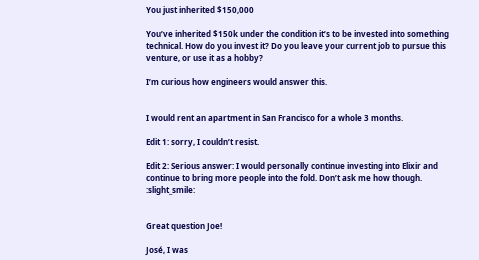You just inherited $150,000

You’ve inherited $150k under the condition it’s to be invested into something technical. How do you invest it? Do you leave your current job to pursue this venture, or use it as a hobby?

I’m curious how engineers would answer this.


I would rent an apartment in San Francisco for a whole 3 months.

Edit 1: sorry, I couldn’t resist.

Edit 2: Serious answer: I would personally continue investing into Elixir and continue to bring more people into the fold. Don’t ask me how though. :slight_smile:


Great question Joe!

José, I was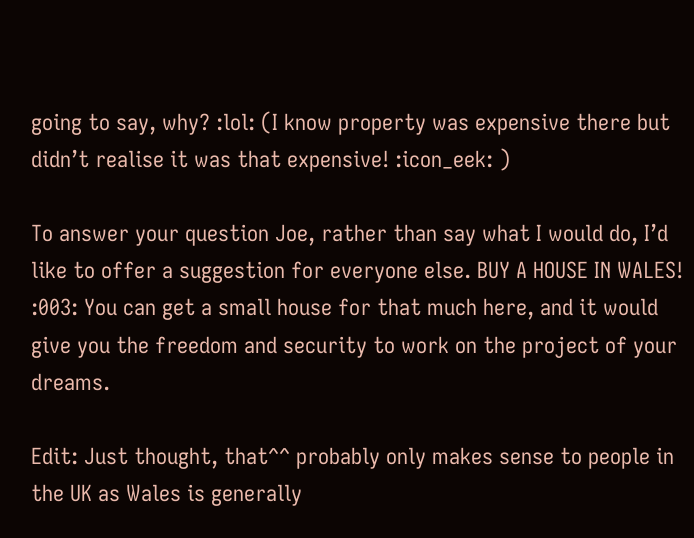going to say, why? :lol: (I know property was expensive there but didn’t realise it was that expensive! :icon_eek: )

To answer your question Joe, rather than say what I would do, I’d like to offer a suggestion for everyone else. BUY A HOUSE IN WALES! :003: You can get a small house for that much here, and it would give you the freedom and security to work on the project of your dreams.

Edit: Just thought, that^^ probably only makes sense to people in the UK as Wales is generally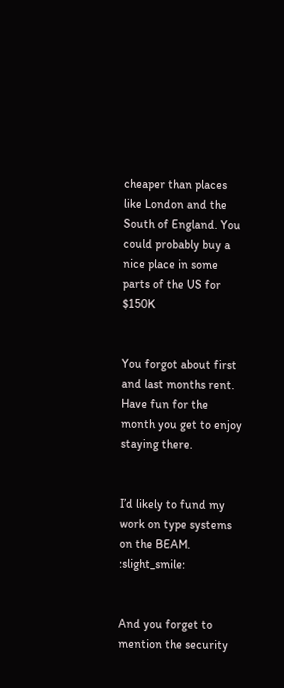cheaper than places like London and the South of England. You could probably buy a nice place in some parts of the US for $150K


You forgot about first and last months rent. Have fun for the month you get to enjoy staying there.


I’d likely to fund my work on type systems on the BEAM. :slight_smile:


And you forget to mention the security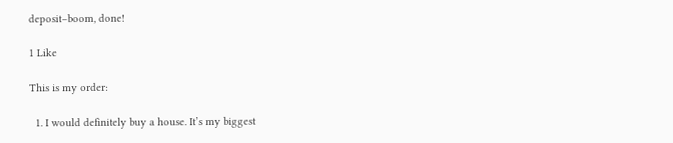deposit–boom, done!

1 Like

This is my order:

  1. I would definitely buy a house. It’s my biggest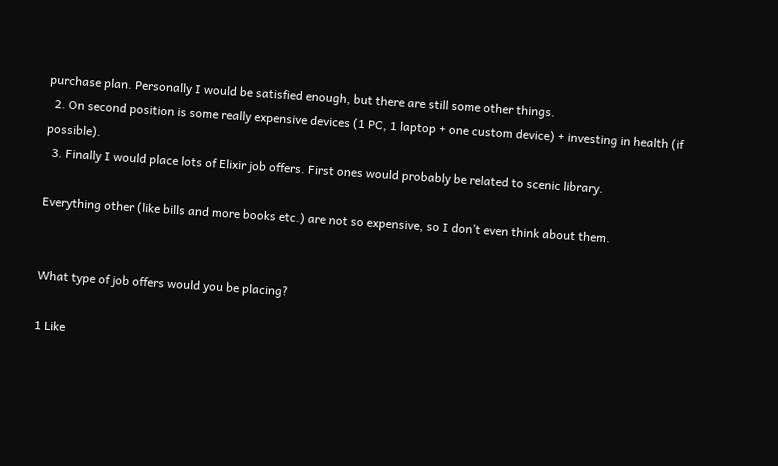purchase plan. Personally I would be satisfied enough, but there are still some other things.
  2. On second position is some really expensive devices (1 PC, 1 laptop + one custom device) + investing in health (if possible).
  3. Finally I would place lots of Elixir job offers. First ones would probably be related to scenic library.

Everything other (like bills and more books etc.) are not so expensive, so I don’t even think about them.


What type of job offers would you be placing?

1 Like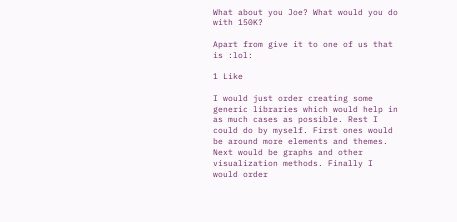What about you Joe? What would you do with 150K?

Apart from give it to one of us that is :lol:

1 Like

I would just order creating some generic libraries which would help in as much cases as possible. Rest I could do by myself. First ones would be around more elements and themes. Next would be graphs and other visualization methods. Finally I would order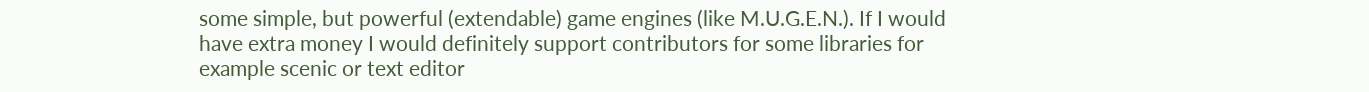some simple, but powerful (extendable) game engines (like M.U.G.E.N.). If I would have extra money I would definitely support contributors for some libraries for example scenic or text editor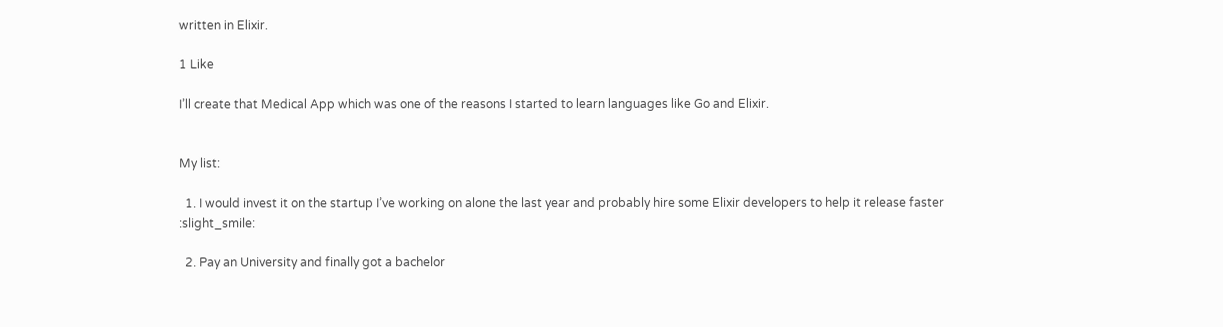written in Elixir.

1 Like

I’ll create that Medical App which was one of the reasons I started to learn languages like Go and Elixir.


My list:

  1. I would invest it on the startup I’ve working on alone the last year and probably hire some Elixir developers to help it release faster :slight_smile:

  2. Pay an University and finally got a bachelor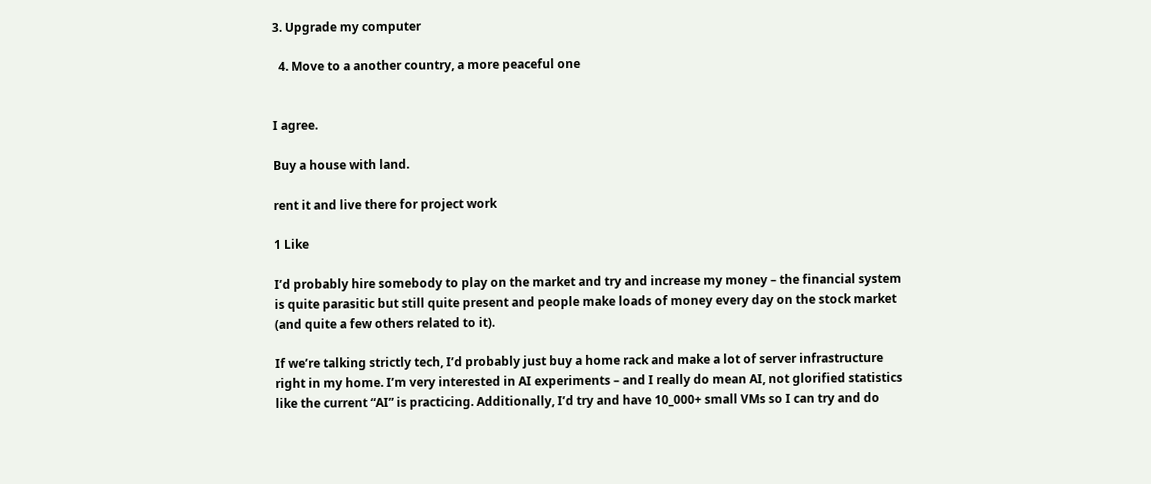3. Upgrade my computer

  4. Move to a another country, a more peaceful one


I agree.

Buy a house with land.

rent it and live there for project work

1 Like

I’d probably hire somebody to play on the market and try and increase my money – the financial system is quite parasitic but still quite present and people make loads of money every day on the stock market (and quite a few others related to it).

If we’re talking strictly tech, I’d probably just buy a home rack and make a lot of server infrastructure right in my home. I’m very interested in AI experiments – and I really do mean AI, not glorified statistics like the current “AI” is practicing. Additionally, I’d try and have 10_000+ small VMs so I can try and do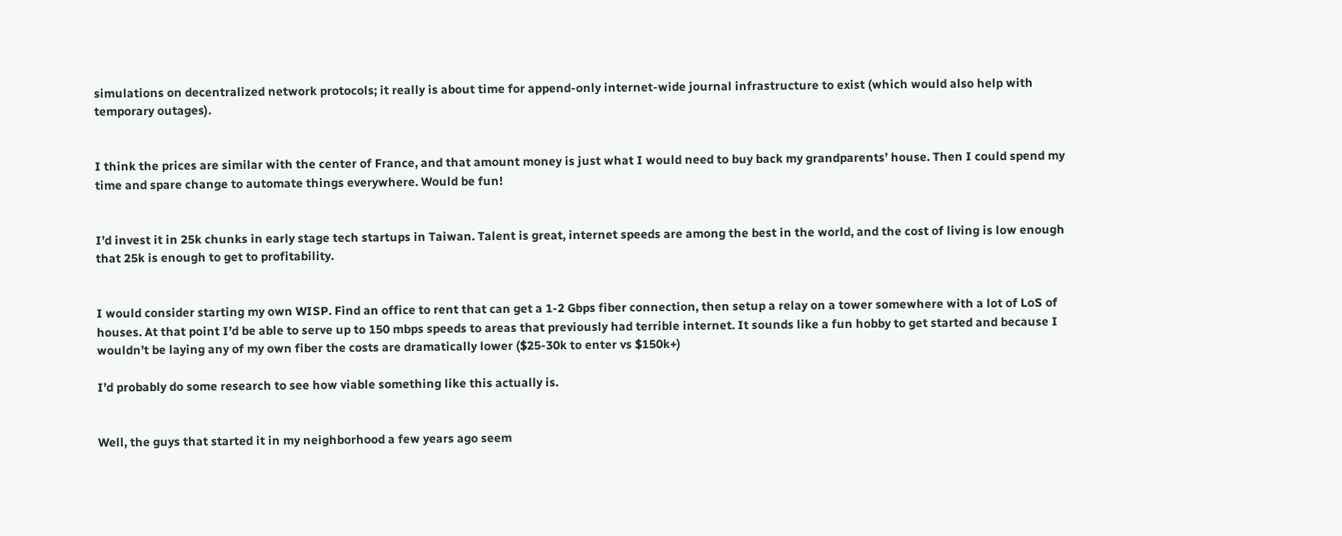simulations on decentralized network protocols; it really is about time for append-only internet-wide journal infrastructure to exist (which would also help with temporary outages).


I think the prices are similar with the center of France, and that amount money is just what I would need to buy back my grandparents’ house. Then I could spend my time and spare change to automate things everywhere. Would be fun!


I’d invest it in 25k chunks in early stage tech startups in Taiwan. Talent is great, internet speeds are among the best in the world, and the cost of living is low enough that 25k is enough to get to profitability.


I would consider starting my own WISP. Find an office to rent that can get a 1-2 Gbps fiber connection, then setup a relay on a tower somewhere with a lot of LoS of houses. At that point I’d be able to serve up to 150 mbps speeds to areas that previously had terrible internet. It sounds like a fun hobby to get started and because I wouldn’t be laying any of my own fiber the costs are dramatically lower ($25-30k to enter vs $150k+)

I’d probably do some research to see how viable something like this actually is.


Well, the guys that started it in my neighborhood a few years ago seem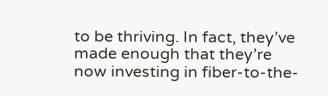to be thriving. In fact, they’ve made enough that they’re now investing in fiber-to-the-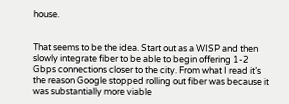house.


That seems to be the idea. Start out as a WISP and then slowly integrate fiber to be able to begin offering 1-2 Gbps connections closer to the city. From what I read it’s the reason Google stopped rolling out fiber was because it was substantially more viable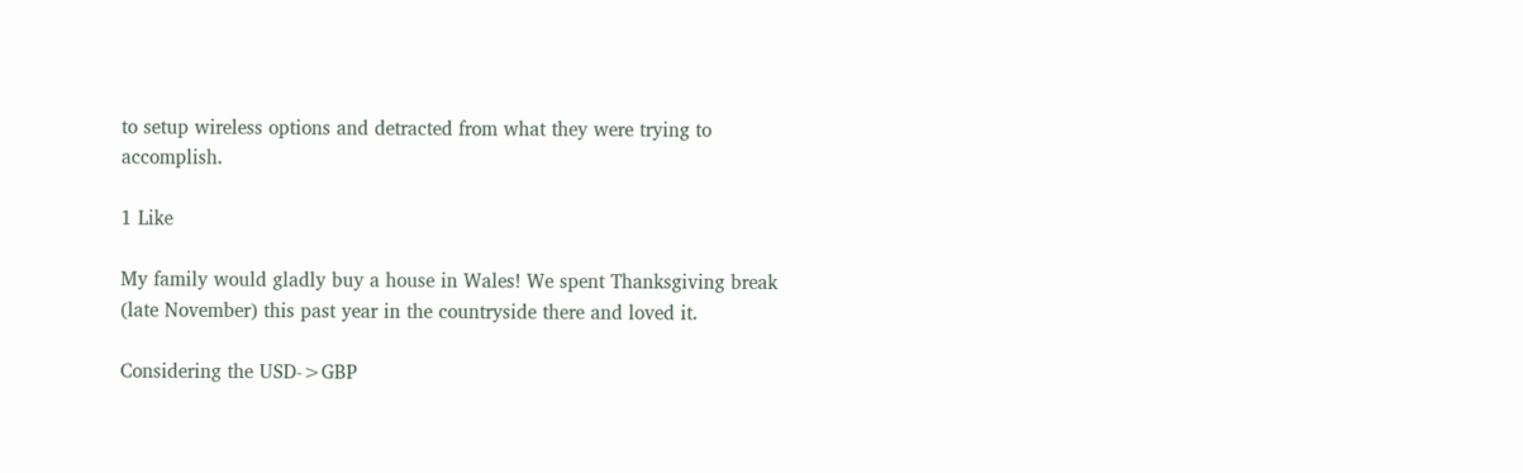to setup wireless options and detracted from what they were trying to accomplish.

1 Like

My family would gladly buy a house in Wales! We spent Thanksgiving break (late November) this past year in the countryside there and loved it.

Considering the USD->GBP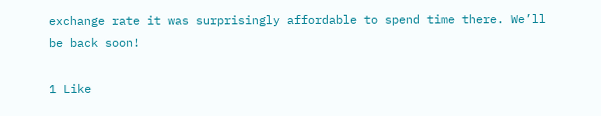exchange rate it was surprisingly affordable to spend time there. We’ll be back soon!

1 Like